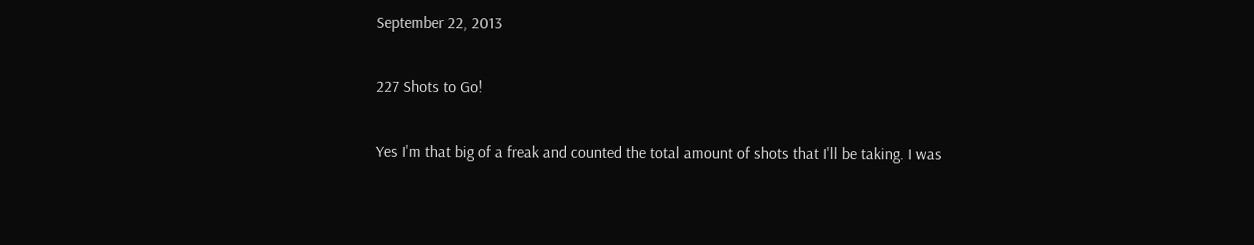September 22, 2013

227 Shots to Go!

Yes I'm that big of a freak and counted the total amount of shots that I'll be taking. I was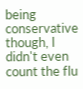being conservative though, I didn't even count the flu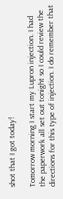shot that I got today!

Tomorrow morning I start my Lupron injection. I had the paperwork all set out tonight so I could review the directions for this type of injection. I do remember that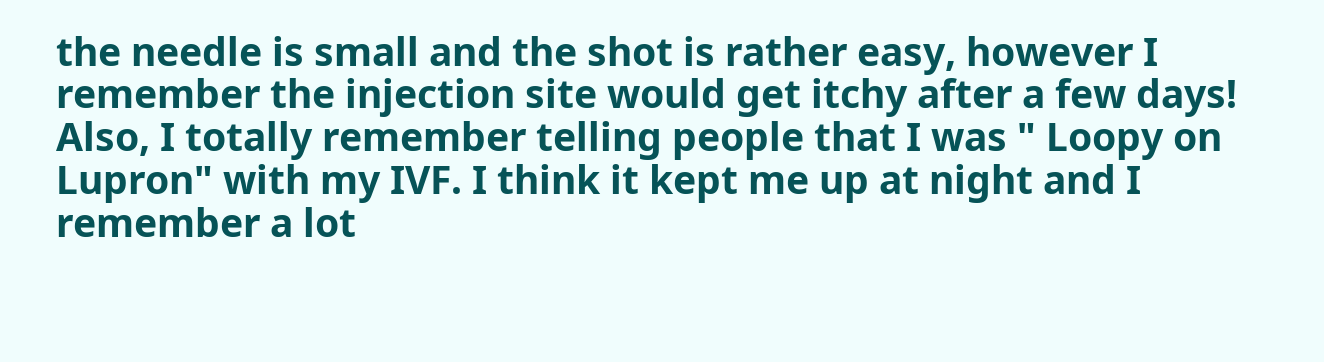the needle is small and the shot is rather easy, however I remember the injection site would get itchy after a few days! Also, I totally remember telling people that I was " Loopy on Lupron" with my IVF. I think it kept me up at night and I remember a lot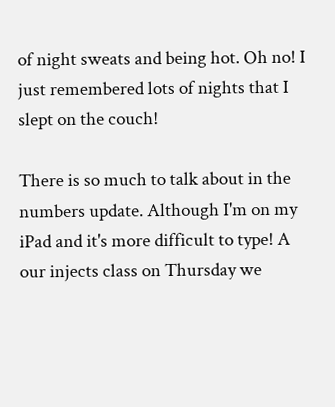of night sweats and being hot. Oh no! I just remembered lots of nights that I slept on the couch!

There is so much to talk about in the numbers update. Although I'm on my iPad and it's more difficult to type! A our injects class on Thursday we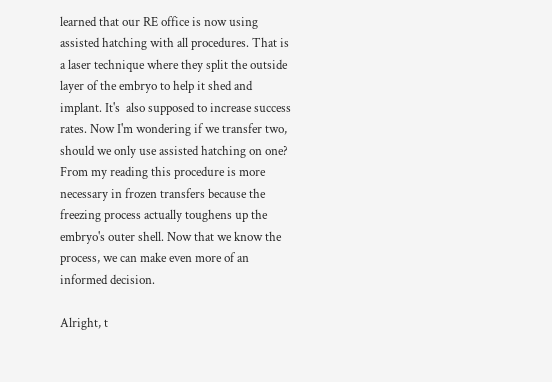learned that our RE office is now using assisted hatching with all procedures. That is a laser technique where they split the outside layer of the embryo to help it shed and implant. It's  also supposed to increase success rates. Now I'm wondering if we transfer two, should we only use assisted hatching on one? From my reading this procedure is more necessary in frozen transfers because the freezing process actually toughens up the embryo's outer shell. Now that we know the process, we can make even more of an informed decision.

Alright, t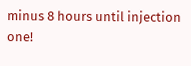minus 8 hours until injection one!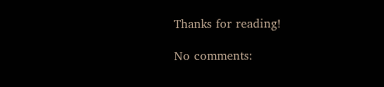Thanks for reading!

No comments: